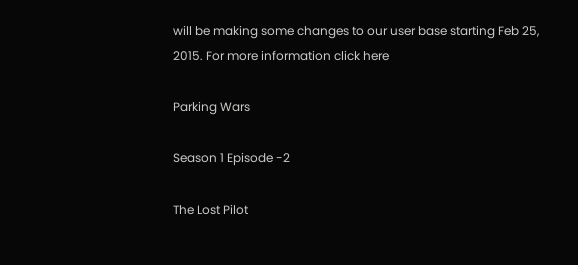will be making some changes to our user base starting Feb 25, 2015. For more information click here

Parking Wars

Season 1 Episode -2

The Lost Pilot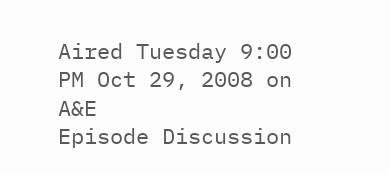Aired Tuesday 9:00 PM Oct 29, 2008 on A&E
Episode Discussion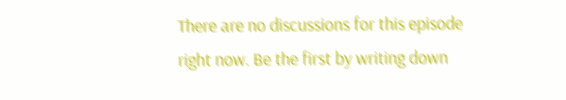There are no discussions for this episode right now. Be the first by writing down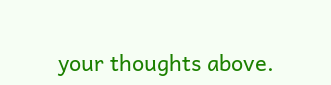your thoughts above.